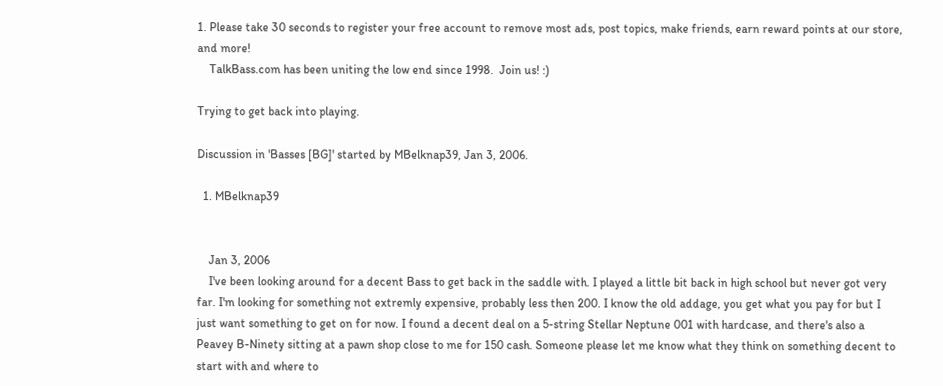1. Please take 30 seconds to register your free account to remove most ads, post topics, make friends, earn reward points at our store, and more!
    TalkBass.com has been uniting the low end since 1998.  Join us! :)

Trying to get back into playing.

Discussion in 'Basses [BG]' started by MBelknap39, Jan 3, 2006.

  1. MBelknap39


    Jan 3, 2006
    I've been looking around for a decent Bass to get back in the saddle with. I played a little bit back in high school but never got very far. I'm looking for something not extremly expensive, probably less then 200. I know the old addage, you get what you pay for but I just want something to get on for now. I found a decent deal on a 5-string Stellar Neptune 001 with hardcase, and there's also a Peavey B-Ninety sitting at a pawn shop close to me for 150 cash. Someone please let me know what they think on something decent to start with and where to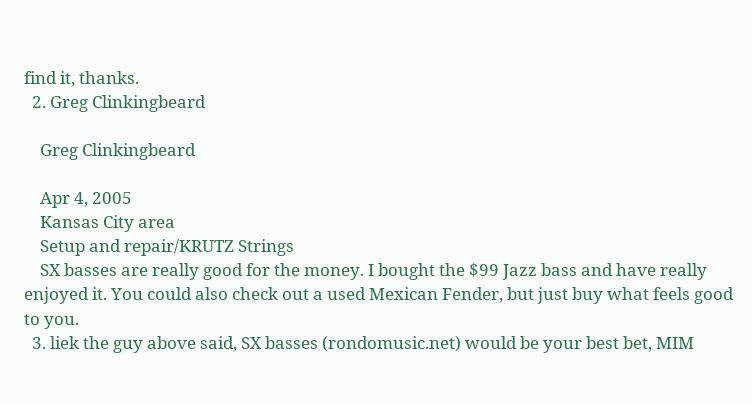find it, thanks.
  2. Greg Clinkingbeard

    Greg Clinkingbeard

    Apr 4, 2005
    Kansas City area
    Setup and repair/KRUTZ Strings
    SX basses are really good for the money. I bought the $99 Jazz bass and have really enjoyed it. You could also check out a used Mexican Fender, but just buy what feels good to you.
  3. liek the guy above said, SX basses (rondomusic.net) would be your best bet, MIM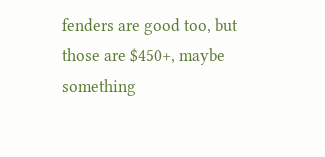fenders are good too, but those are $450+, maybe something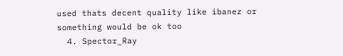used thats decent quality like ibanez or something would be ok too
  4. Spector_Ray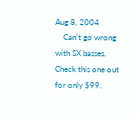Aug 8, 2004
    Can't go wrong with SX basses. Check this one out for only $99.